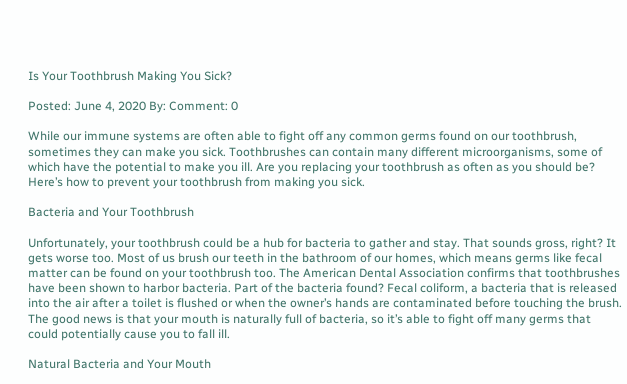Is Your Toothbrush Making You Sick?

Posted: June 4, 2020 By: Comment: 0

While our immune systems are often able to fight off any common germs found on our toothbrush, sometimes they can make you sick. Toothbrushes can contain many different microorganisms, some of which have the potential to make you ill. Are you replacing your toothbrush as often as you should be? Here’s how to prevent your toothbrush from making you sick.

Bacteria and Your Toothbrush

Unfortunately, your toothbrush could be a hub for bacteria to gather and stay. That sounds gross, right? It gets worse too. Most of us brush our teeth in the bathroom of our homes, which means germs like fecal matter can be found on your toothbrush too. The American Dental Association confirms that toothbrushes have been shown to harbor bacteria. Part of the bacteria found? Fecal coliform, a bacteria that is released into the air after a toilet is flushed or when the owner’s hands are contaminated before touching the brush. The good news is that your mouth is naturally full of bacteria, so it’s able to fight off many germs that could potentially cause you to fall ill.

Natural Bacteria and Your Mouth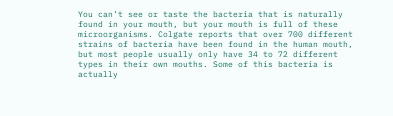You can’t see or taste the bacteria that is naturally found in your mouth, but your mouth is full of these microorganisms. Colgate reports that over 700 different strains of bacteria have been found in the human mouth, but most people usually only have 34 to 72 different types in their own mouths. Some of this bacteria is actually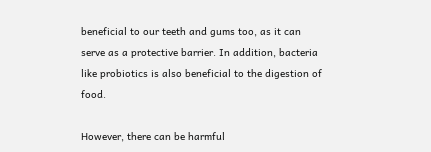beneficial to our teeth and gums too, as it can serve as a protective barrier. In addition, bacteria like probiotics is also beneficial to the digestion of food.

However, there can be harmful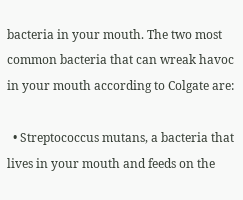bacteria in your mouth. The two most common bacteria that can wreak havoc in your mouth according to Colgate are:

  • Streptococcus mutans, a bacteria that lives in your mouth and feeds on the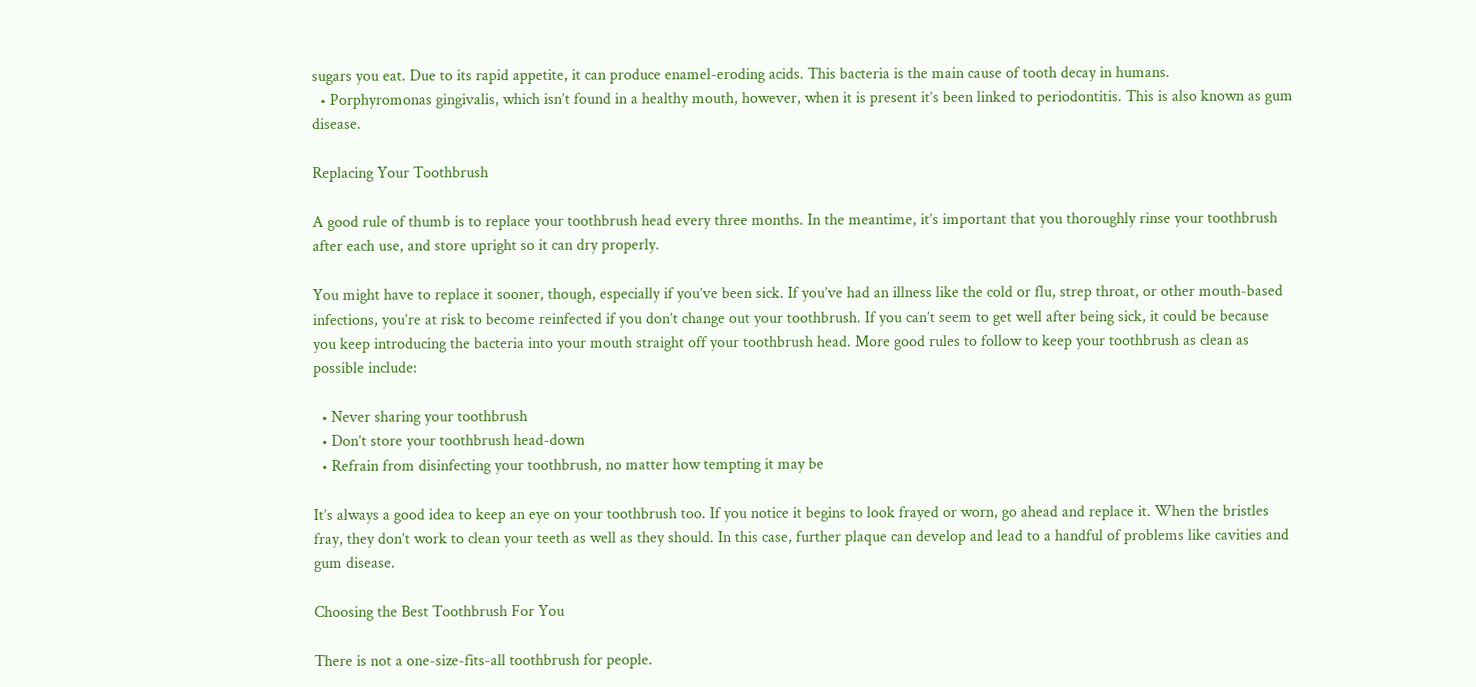sugars you eat. Due to its rapid appetite, it can produce enamel-eroding acids. This bacteria is the main cause of tooth decay in humans.
  • Porphyromonas gingivalis, which isn’t found in a healthy mouth, however, when it is present it’s been linked to periodontitis. This is also known as gum disease.

Replacing Your Toothbrush

A good rule of thumb is to replace your toothbrush head every three months. In the meantime, it’s important that you thoroughly rinse your toothbrush after each use, and store upright so it can dry properly.

You might have to replace it sooner, though, especially if you’ve been sick. If you’ve had an illness like the cold or flu, strep throat, or other mouth-based infections, you’re at risk to become reinfected if you don’t change out your toothbrush. If you can’t seem to get well after being sick, it could be because you keep introducing the bacteria into your mouth straight off your toothbrush head. More good rules to follow to keep your toothbrush as clean as possible include:

  • Never sharing your toothbrush
  • Don’t store your toothbrush head-down
  • Refrain from disinfecting your toothbrush, no matter how tempting it may be

It’s always a good idea to keep an eye on your toothbrush too. If you notice it begins to look frayed or worn, go ahead and replace it. When the bristles fray, they don’t work to clean your teeth as well as they should. In this case, further plaque can develop and lead to a handful of problems like cavities and gum disease.

Choosing the Best Toothbrush For You

There is not a one-size-fits-all toothbrush for people.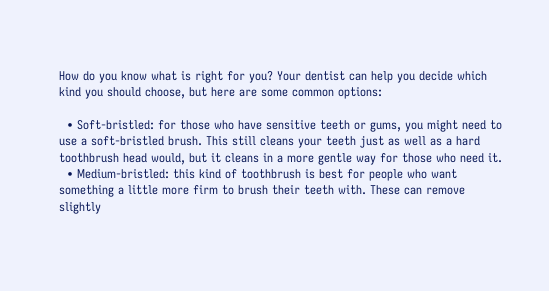How do you know what is right for you? Your dentist can help you decide which kind you should choose, but here are some common options:

  • Soft-bristled: for those who have sensitive teeth or gums, you might need to use a soft-bristled brush. This still cleans your teeth just as well as a hard toothbrush head would, but it cleans in a more gentle way for those who need it.
  • Medium-bristled: this kind of toothbrush is best for people who want something a little more firm to brush their teeth with. These can remove slightly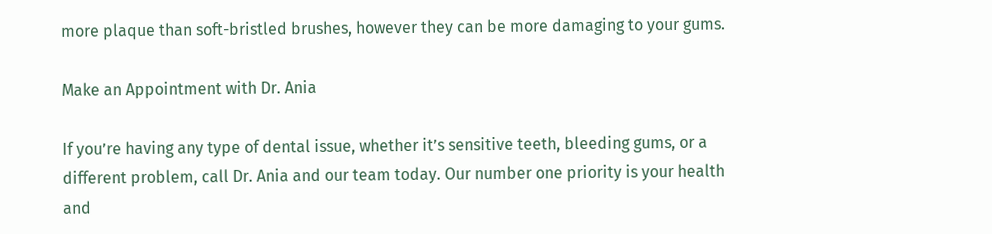more plaque than soft-bristled brushes, however they can be more damaging to your gums.

Make an Appointment with Dr. Ania

If you’re having any type of dental issue, whether it’s sensitive teeth, bleeding gums, or a different problem, call Dr. Ania and our team today. Our number one priority is your health and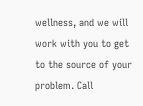wellness, and we will work with you to get to the source of your problem. Call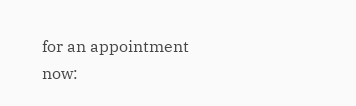for an appointment now: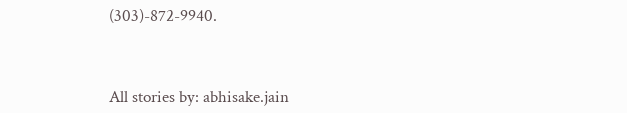(303)-872-9940.



All stories by: abhisake.jain